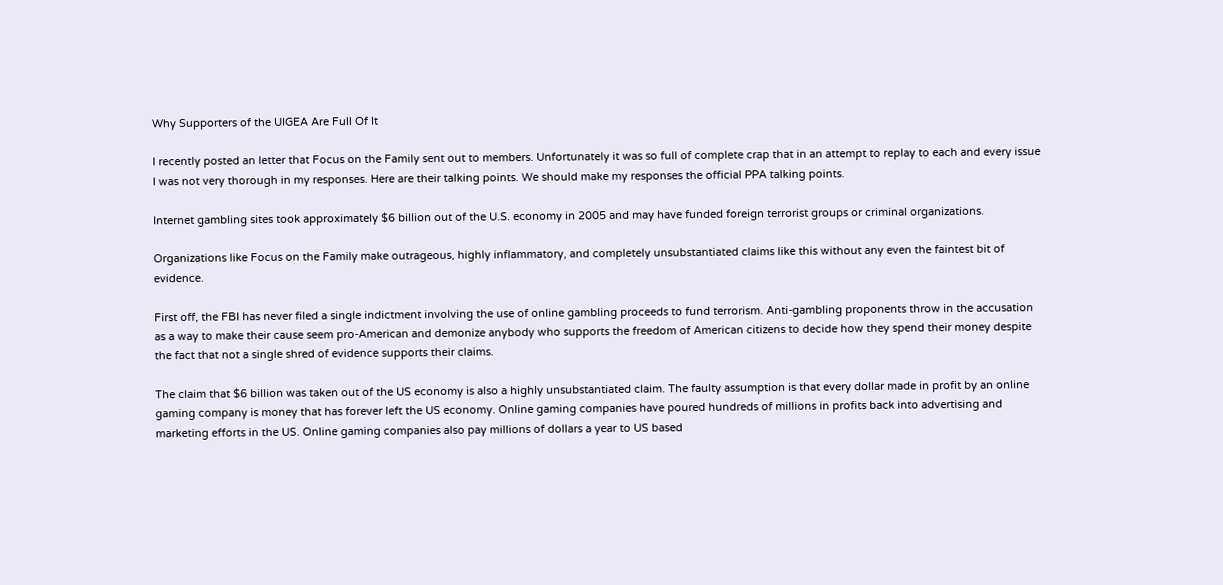Why Supporters of the UIGEA Are Full Of It

I recently posted an letter that Focus on the Family sent out to members. Unfortunately it was so full of complete crap that in an attempt to replay to each and every issue I was not very thorough in my responses. Here are their talking points. We should make my responses the official PPA talking points.

Internet gambling sites took approximately $6 billion out of the U.S. economy in 2005 and may have funded foreign terrorist groups or criminal organizations.

Organizations like Focus on the Family make outrageous, highly inflammatory, and completely unsubstantiated claims like this without any even the faintest bit of evidence.

First off, the FBI has never filed a single indictment involving the use of online gambling proceeds to fund terrorism. Anti-gambling proponents throw in the accusation as a way to make their cause seem pro-American and demonize anybody who supports the freedom of American citizens to decide how they spend their money despite the fact that not a single shred of evidence supports their claims.

The claim that $6 billion was taken out of the US economy is also a highly unsubstantiated claim. The faulty assumption is that every dollar made in profit by an online gaming company is money that has forever left the US economy. Online gaming companies have poured hundreds of millions in profits back into advertising and marketing efforts in the US. Online gaming companies also pay millions of dollars a year to US based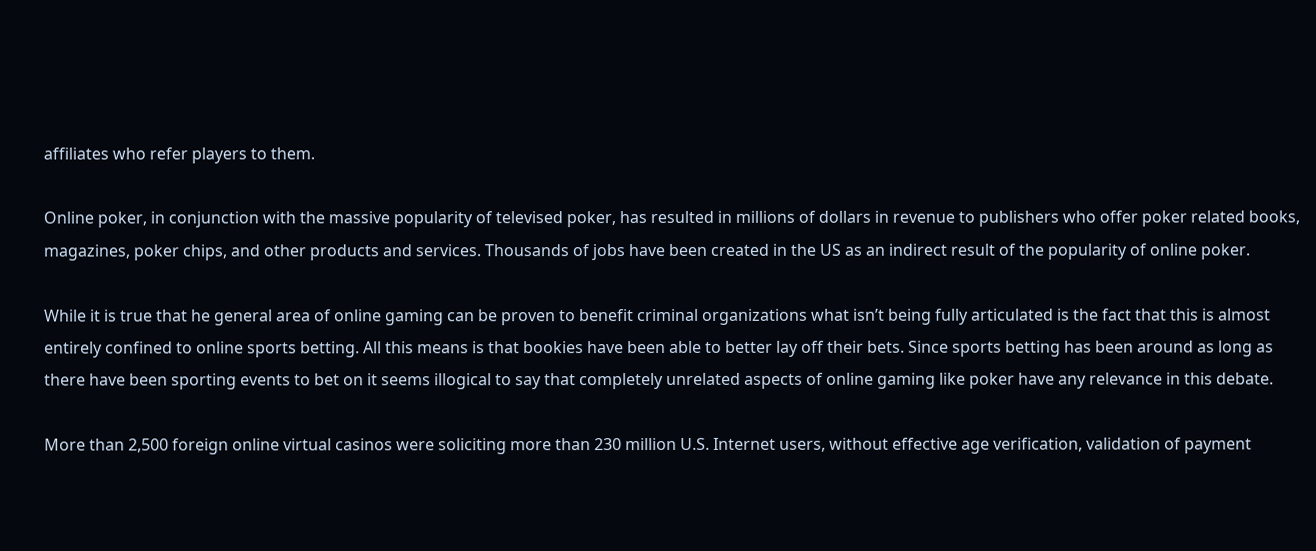affiliates who refer players to them.

Online poker, in conjunction with the massive popularity of televised poker, has resulted in millions of dollars in revenue to publishers who offer poker related books, magazines, poker chips, and other products and services. Thousands of jobs have been created in the US as an indirect result of the popularity of online poker.

While it is true that he general area of online gaming can be proven to benefit criminal organizations what isn’t being fully articulated is the fact that this is almost entirely confined to online sports betting. All this means is that bookies have been able to better lay off their bets. Since sports betting has been around as long as there have been sporting events to bet on it seems illogical to say that completely unrelated aspects of online gaming like poker have any relevance in this debate.

More than 2,500 foreign online virtual casinos were soliciting more than 230 million U.S. Internet users, without effective age verification, validation of payment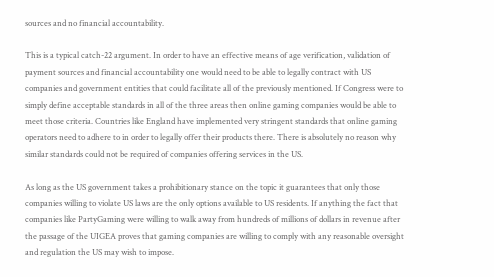sources and no financial accountability.

This is a typical catch-22 argument. In order to have an effective means of age verification, validation of payment sources and financial accountability one would need to be able to legally contract with US companies and government entities that could facilitate all of the previously mentioned. If Congress were to simply define acceptable standards in all of the three areas then online gaming companies would be able to meet those criteria. Countries like England have implemented very stringent standards that online gaming operators need to adhere to in order to legally offer their products there. There is absolutely no reason why similar standards could not be required of companies offering services in the US.

As long as the US government takes a prohibitionary stance on the topic it guarantees that only those companies willing to violate US laws are the only options available to US residents. If anything the fact that companies like PartyGaming were willing to walk away from hundreds of millions of dollars in revenue after the passage of the UIGEA proves that gaming companies are willing to comply with any reasonable oversight and regulation the US may wish to impose.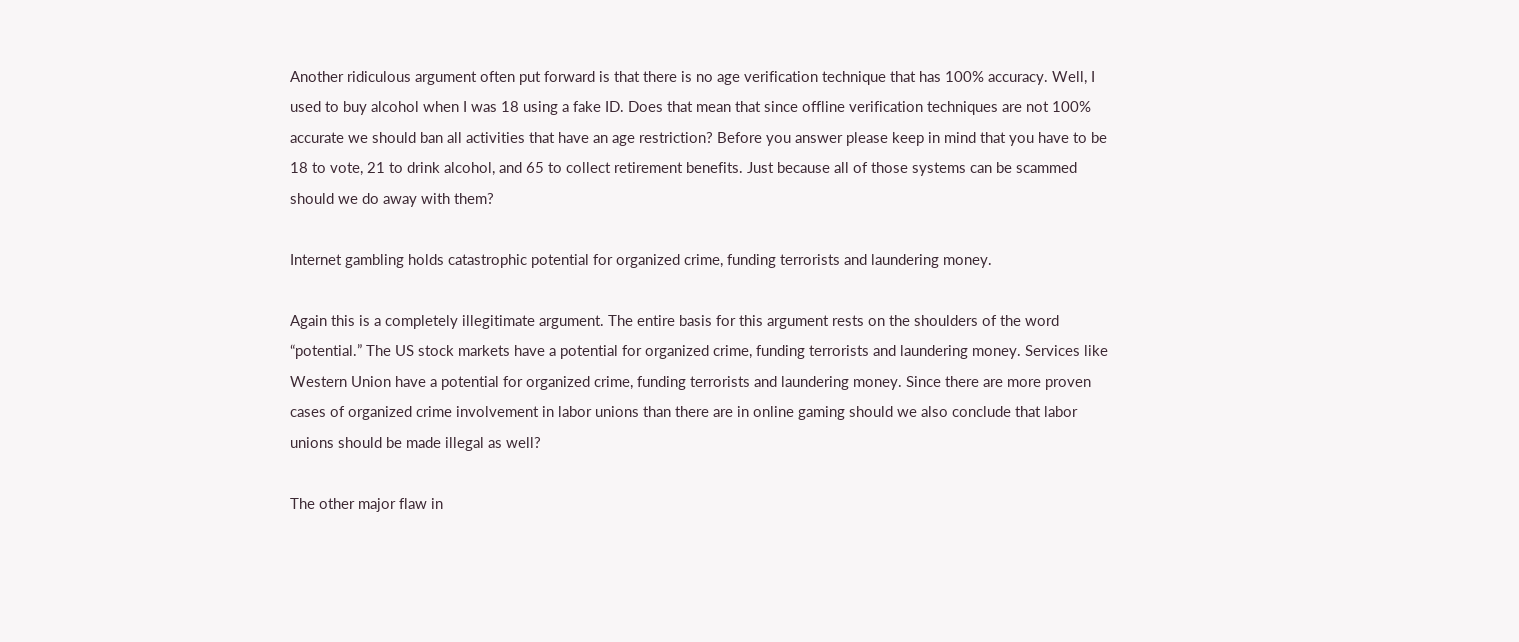Another ridiculous argument often put forward is that there is no age verification technique that has 100% accuracy. Well, I used to buy alcohol when I was 18 using a fake ID. Does that mean that since offline verification techniques are not 100% accurate we should ban all activities that have an age restriction? Before you answer please keep in mind that you have to be 18 to vote, 21 to drink alcohol, and 65 to collect retirement benefits. Just because all of those systems can be scammed should we do away with them?

Internet gambling holds catastrophic potential for organized crime, funding terrorists and laundering money.

Again this is a completely illegitimate argument. The entire basis for this argument rests on the shoulders of the word “potential.” The US stock markets have a potential for organized crime, funding terrorists and laundering money. Services like Western Union have a potential for organized crime, funding terrorists and laundering money. Since there are more proven cases of organized crime involvement in labor unions than there are in online gaming should we also conclude that labor unions should be made illegal as well?

The other major flaw in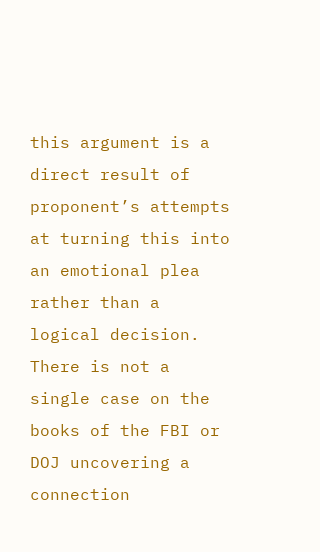this argument is a direct result of proponent’s attempts at turning this into an emotional plea rather than a logical decision. There is not a single case on the books of the FBI or DOJ uncovering a connection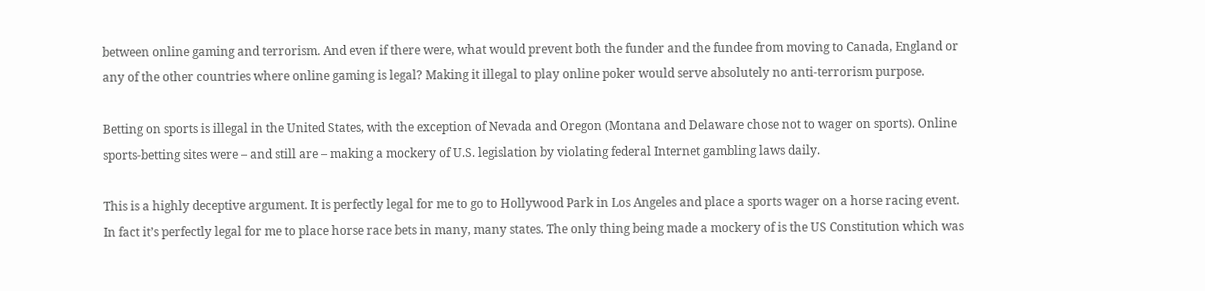between online gaming and terrorism. And even if there were, what would prevent both the funder and the fundee from moving to Canada, England or any of the other countries where online gaming is legal? Making it illegal to play online poker would serve absolutely no anti-terrorism purpose.

Betting on sports is illegal in the United States, with the exception of Nevada and Oregon (Montana and Delaware chose not to wager on sports). Online sports-betting sites were – and still are – making a mockery of U.S. legislation by violating federal Internet gambling laws daily.

This is a highly deceptive argument. It is perfectly legal for me to go to Hollywood Park in Los Angeles and place a sports wager on a horse racing event. In fact it’s perfectly legal for me to place horse race bets in many, many states. The only thing being made a mockery of is the US Constitution which was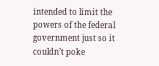intended to limit the powers of the federal government just so it couldn’t poke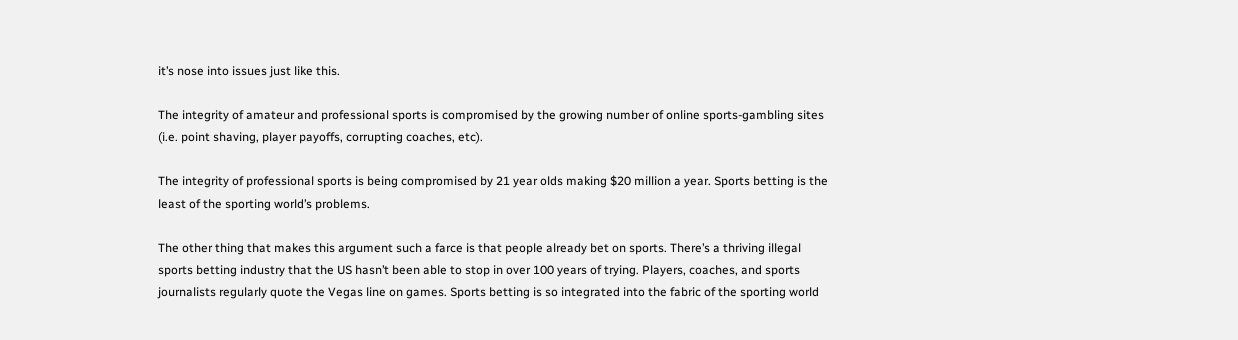it’s nose into issues just like this.

The integrity of amateur and professional sports is compromised by the growing number of online sports-gambling sites (i.e. point shaving, player payoffs, corrupting coaches, etc).

The integrity of professional sports is being compromised by 21 year olds making $20 million a year. Sports betting is the least of the sporting world’s problems.

The other thing that makes this argument such a farce is that people already bet on sports. There’s a thriving illegal sports betting industry that the US hasn’t been able to stop in over 100 years of trying. Players, coaches, and sports journalists regularly quote the Vegas line on games. Sports betting is so integrated into the fabric of the sporting world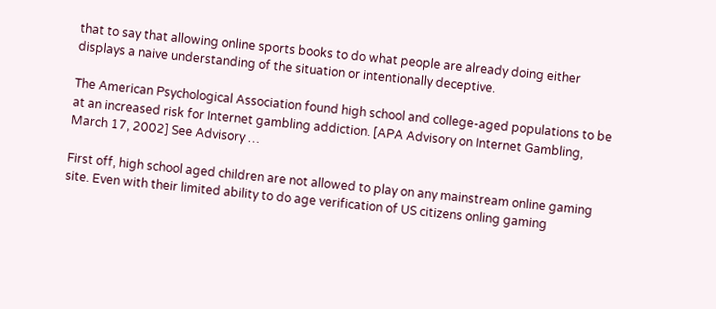that to say that allowing online sports books to do what people are already doing either displays a naive understanding of the situation or intentionally deceptive.

The American Psychological Association found high school and college-aged populations to be at an increased risk for Internet gambling addiction. [APA Advisory on Internet Gambling, March 17, 2002] See Advisory …

First off, high school aged children are not allowed to play on any mainstream online gaming site. Even with their limited ability to do age verification of US citizens onling gaming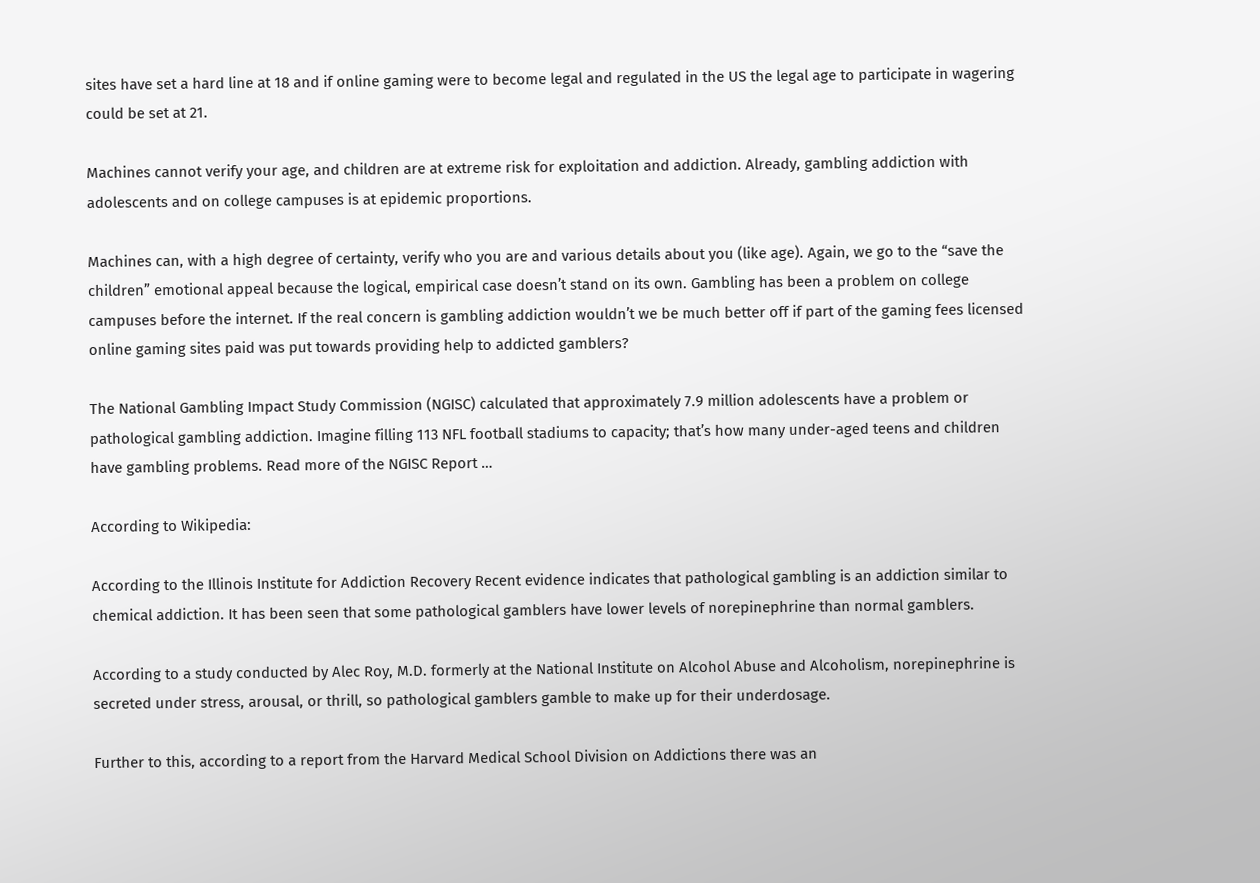sites have set a hard line at 18 and if online gaming were to become legal and regulated in the US the legal age to participate in wagering could be set at 21.

Machines cannot verify your age, and children are at extreme risk for exploitation and addiction. Already, gambling addiction with adolescents and on college campuses is at epidemic proportions.

Machines can, with a high degree of certainty, verify who you are and various details about you (like age). Again, we go to the “save the children” emotional appeal because the logical, empirical case doesn’t stand on its own. Gambling has been a problem on college campuses before the internet. If the real concern is gambling addiction wouldn’t we be much better off if part of the gaming fees licensed online gaming sites paid was put towards providing help to addicted gamblers?

The National Gambling Impact Study Commission (NGISC) calculated that approximately 7.9 million adolescents have a problem or pathological gambling addiction. Imagine filling 113 NFL football stadiums to capacity; that’s how many under-aged teens and children have gambling problems. Read more of the NGISC Report …

According to Wikipedia:

According to the Illinois Institute for Addiction Recovery Recent evidence indicates that pathological gambling is an addiction similar to chemical addiction. It has been seen that some pathological gamblers have lower levels of norepinephrine than normal gamblers.

According to a study conducted by Alec Roy, M.D. formerly at the National Institute on Alcohol Abuse and Alcoholism, norepinephrine is secreted under stress, arousal, or thrill, so pathological gamblers gamble to make up for their underdosage.

Further to this, according to a report from the Harvard Medical School Division on Addictions there was an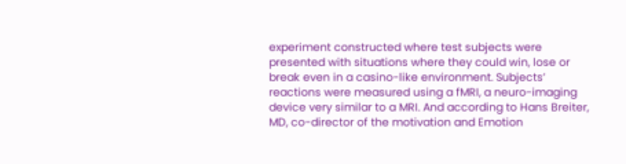experiment constructed where test subjects were presented with situations where they could win, lose or break even in a casino-like environment. Subjects’ reactions were measured using a fMRI, a neuro-imaging device very similar to a MRI. And according to Hans Breiter, MD, co-director of the motivation and Emotion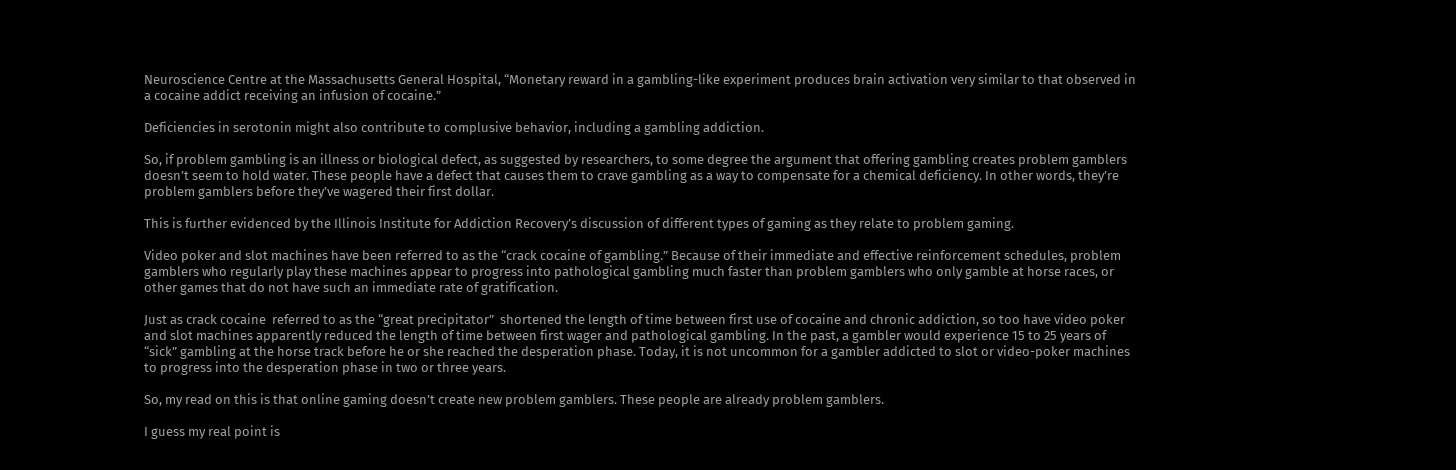Neuroscience Centre at the Massachusetts General Hospital, “Monetary reward in a gambling-like experiment produces brain activation very similar to that observed in a cocaine addict receiving an infusion of cocaine.”

Deficiencies in serotonin might also contribute to complusive behavior, including a gambling addiction.

So, if problem gambling is an illness or biological defect, as suggested by researchers, to some degree the argument that offering gambling creates problem gamblers doesn’t seem to hold water. These people have a defect that causes them to crave gambling as a way to compensate for a chemical deficiency. In other words, they’re problem gamblers before they’ve wagered their first dollar.

This is further evidenced by the Illinois Institute for Addiction Recovery’s discussion of different types of gaming as they relate to problem gaming.

Video poker and slot machines have been referred to as the “crack cocaine of gambling.” Because of their immediate and effective reinforcement schedules, problem gamblers who regularly play these machines appear to progress into pathological gambling much faster than problem gamblers who only gamble at horse races, or other games that do not have such an immediate rate of gratification.

Just as crack cocaine  referred to as the “great precipitator”  shortened the length of time between first use of cocaine and chronic addiction, so too have video poker and slot machines apparently reduced the length of time between first wager and pathological gambling. In the past, a gambler would experience 15 to 25 years of “sick” gambling at the horse track before he or she reached the desperation phase. Today, it is not uncommon for a gambler addicted to slot or video-poker machines to progress into the desperation phase in two or three years.

So, my read on this is that online gaming doesn’t create new problem gamblers. These people are already problem gamblers.

I guess my real point is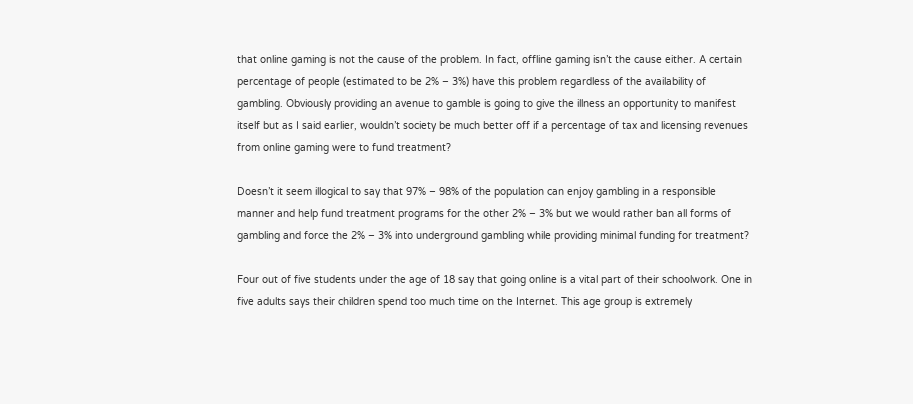that online gaming is not the cause of the problem. In fact, offline gaming isn’t the cause either. A certain percentage of people (estimated to be 2% – 3%) have this problem regardless of the availability of gambling. Obviously providing an avenue to gamble is going to give the illness an opportunity to manifest itself but as I said earlier, wouldn’t society be much better off if a percentage of tax and licensing revenues from online gaming were to fund treatment?

Doesn’t it seem illogical to say that 97% – 98% of the population can enjoy gambling in a responsible manner and help fund treatment programs for the other 2% – 3% but we would rather ban all forms of gambling and force the 2% – 3% into underground gambling while providing minimal funding for treatment?

Four out of five students under the age of 18 say that going online is a vital part of their schoolwork. One in five adults says their children spend too much time on the Internet. This age group is extremely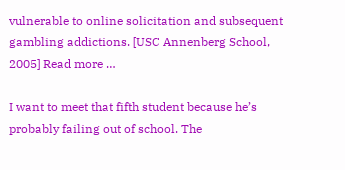vulnerable to online solicitation and subsequent gambling addictions. [USC Annenberg School, 2005] Read more …

I want to meet that fifth student because he’s probably failing out of school. The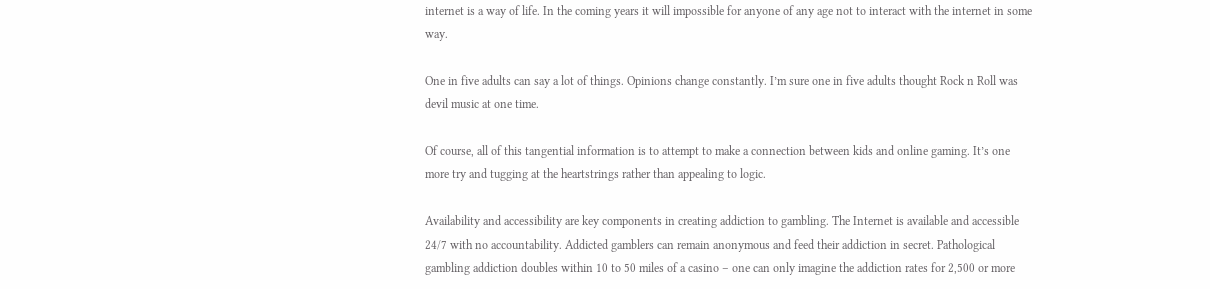internet is a way of life. In the coming years it will impossible for anyone of any age not to interact with the internet in some way.

One in five adults can say a lot of things. Opinions change constantly. I’m sure one in five adults thought Rock n Roll was devil music at one time.

Of course, all of this tangential information is to attempt to make a connection between kids and online gaming. It’s one more try and tugging at the heartstrings rather than appealing to logic.

Availability and accessibility are key components in creating addiction to gambling. The Internet is available and accessible 24/7 with no accountability. Addicted gamblers can remain anonymous and feed their addiction in secret. Pathological gambling addiction doubles within 10 to 50 miles of a casino – one can only imagine the addiction rates for 2,500 or more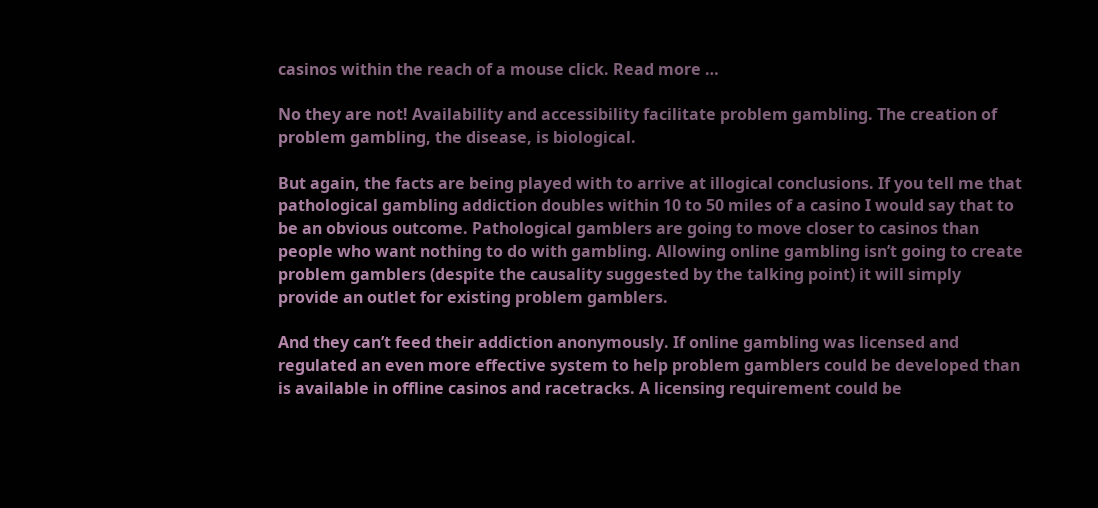casinos within the reach of a mouse click. Read more …

No they are not! Availability and accessibility facilitate problem gambling. The creation of problem gambling, the disease, is biological.

But again, the facts are being played with to arrive at illogical conclusions. If you tell me that pathological gambling addiction doubles within 10 to 50 miles of a casino I would say that to be an obvious outcome. Pathological gamblers are going to move closer to casinos than people who want nothing to do with gambling. Allowing online gambling isn’t going to create problem gamblers (despite the causality suggested by the talking point) it will simply provide an outlet for existing problem gamblers.

And they can’t feed their addiction anonymously. If online gambling was licensed and regulated an even more effective system to help problem gamblers could be developed than is available in offline casinos and racetracks. A licensing requirement could be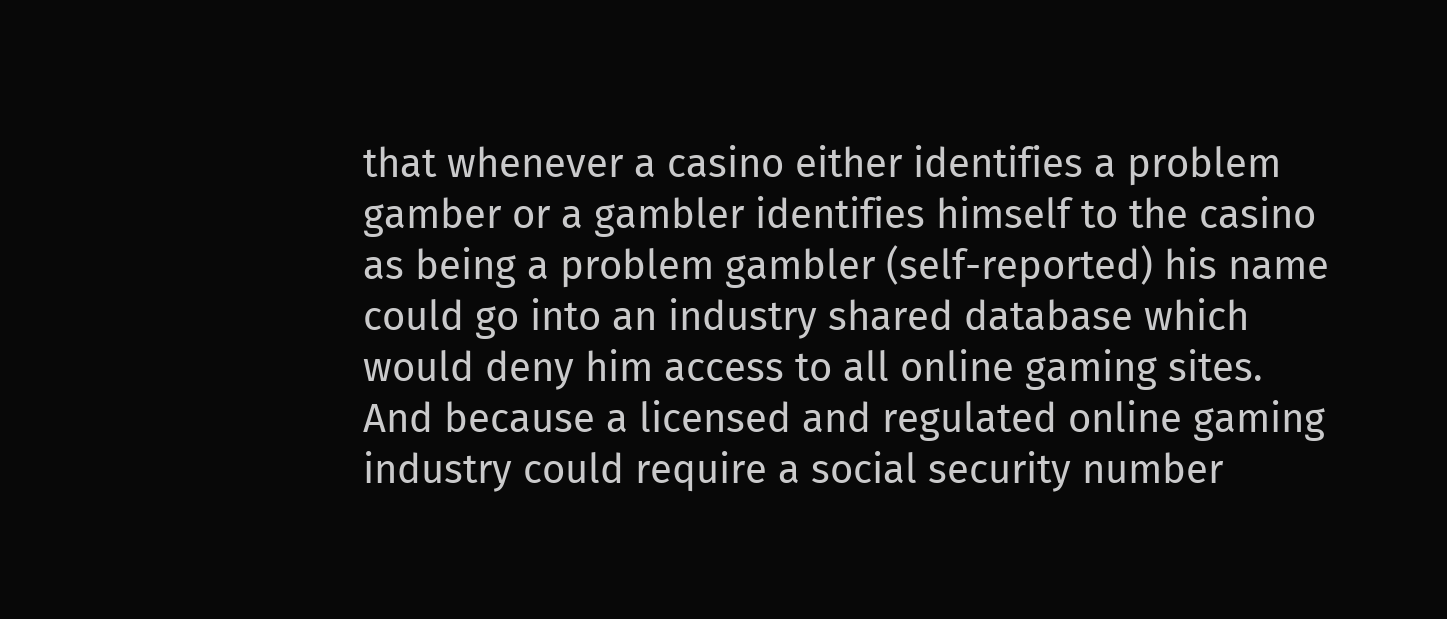that whenever a casino either identifies a problem gamber or a gambler identifies himself to the casino as being a problem gambler (self-reported) his name could go into an industry shared database which would deny him access to all online gaming sites. And because a licensed and regulated online gaming industry could require a social security number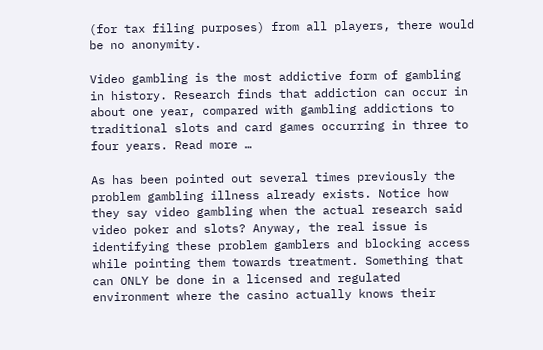(for tax filing purposes) from all players, there would be no anonymity.

Video gambling is the most addictive form of gambling in history. Research finds that addiction can occur in about one year, compared with gambling addictions to traditional slots and card games occurring in three to four years. Read more …

As has been pointed out several times previously the problem gambling illness already exists. Notice how they say video gambling when the actual research said video poker and slots? Anyway, the real issue is identifying these problem gamblers and blocking access while pointing them towards treatment. Something that can ONLY be done in a licensed and regulated environment where the casino actually knows their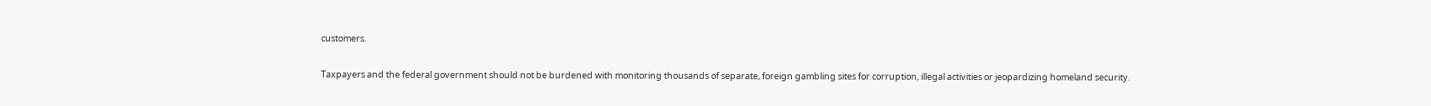customers.

Taxpayers and the federal government should not be burdened with monitoring thousands of separate, foreign gambling sites for corruption, illegal activities or jeopardizing homeland security.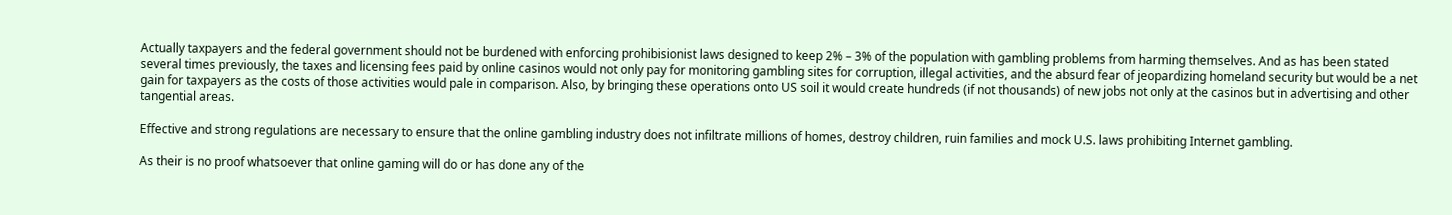Actually taxpayers and the federal government should not be burdened with enforcing prohibisionist laws designed to keep 2% – 3% of the population with gambling problems from harming themselves. And as has been stated several times previously, the taxes and licensing fees paid by online casinos would not only pay for monitoring gambling sites for corruption, illegal activities, and the absurd fear of jeopardizing homeland security but would be a net gain for taxpayers as the costs of those activities would pale in comparison. Also, by bringing these operations onto US soil it would create hundreds (if not thousands) of new jobs not only at the casinos but in advertising and other tangential areas.

Effective and strong regulations are necessary to ensure that the online gambling industry does not infiltrate millions of homes, destroy children, ruin families and mock U.S. laws prohibiting Internet gambling.

As their is no proof whatsoever that online gaming will do or has done any of the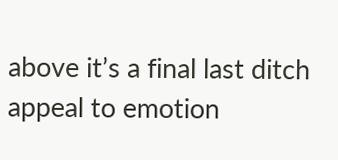above it’s a final last ditch appeal to emotion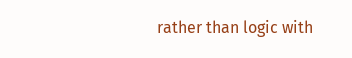rather than logic with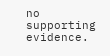no supporting evidence.